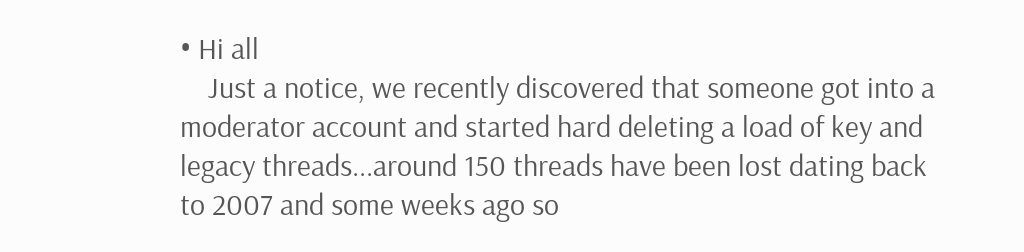• Hi all
    Just a notice, we recently discovered that someone got into a moderator account and started hard deleting a load of key and legacy threads...around 150 threads have been lost dating back to 2007 and some weeks ago so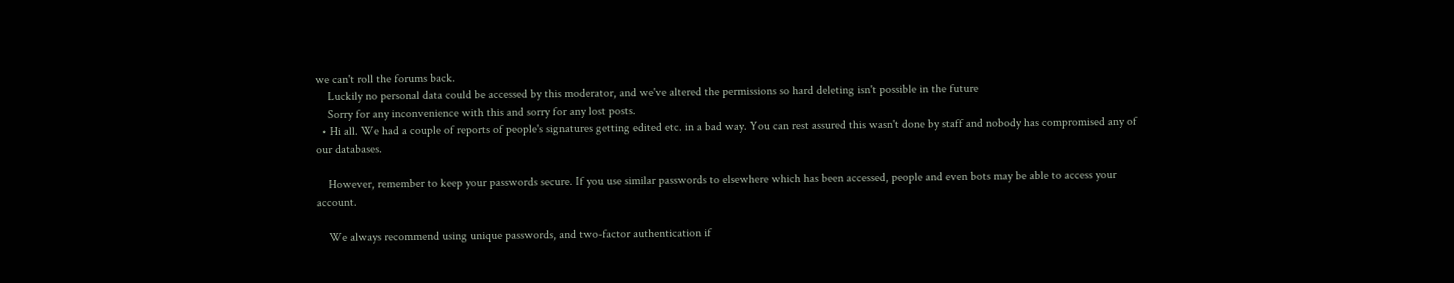we can't roll the forums back.
    Luckily no personal data could be accessed by this moderator, and we've altered the permissions so hard deleting isn't possible in the future
    Sorry for any inconvenience with this and sorry for any lost posts.
  • Hi all. We had a couple of reports of people's signatures getting edited etc. in a bad way. You can rest assured this wasn't done by staff and nobody has compromised any of our databases.

    However, remember to keep your passwords secure. If you use similar passwords to elsewhere which has been accessed, people and even bots may be able to access your account.

    We always recommend using unique passwords, and two-factor authentication if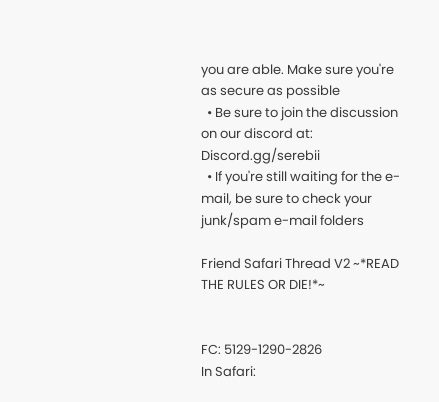you are able. Make sure you're as secure as possible
  • Be sure to join the discussion on our discord at: Discord.gg/serebii
  • If you're still waiting for the e-mail, be sure to check your junk/spam e-mail folders

Friend Safari Thread V2 ~*READ THE RULES OR DIE!*~


FC: 5129-1290-2826
In Safari: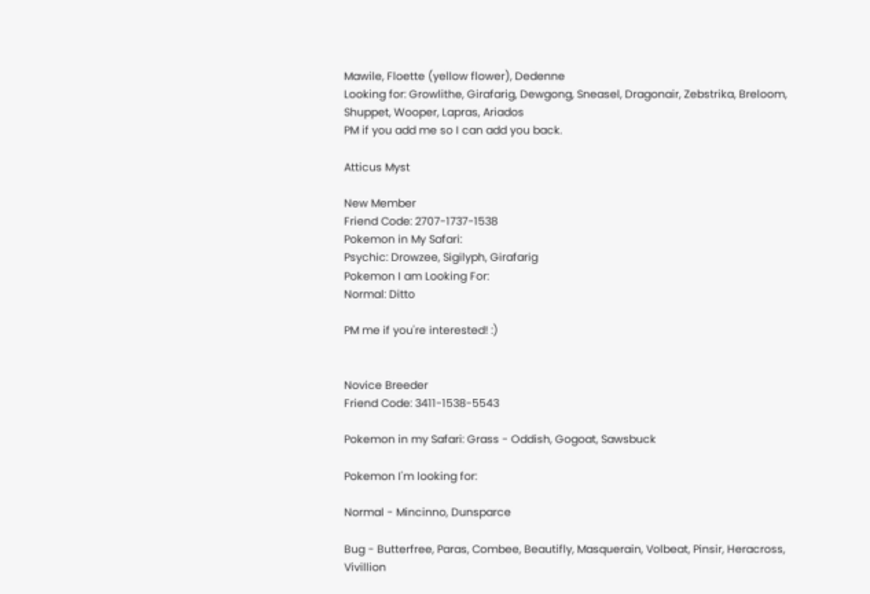Mawile, Floette (yellow flower), Dedenne
Looking for: Growlithe, Girafarig, Dewgong, Sneasel, Dragonair, Zebstrika, Breloom, Shuppet, Wooper, Lapras, Ariados
PM if you add me so I can add you back.

Atticus Myst

New Member
Friend Code: 2707-1737-1538
Pokemon in My Safari:
Psychic: Drowzee, Sigilyph, Girafarig
Pokemon I am Looking For:
Normal: Ditto

PM me if you're interested! :)


Novice Breeder
Friend Code: 3411-1538-5543

Pokemon in my Safari: Grass - Oddish, Gogoat, Sawsbuck

Pokemon I'm looking for:

Normal - Mincinno, Dunsparce

Bug - Butterfree, Paras, Combee, Beautifly, Masquerain, Volbeat, Pinsir, Heracross, Vivillion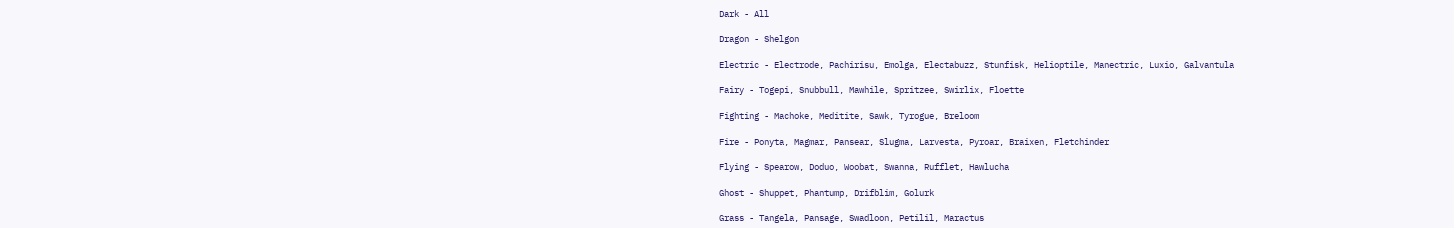Dark - All

Dragon - Shelgon

Electric - Electrode, Pachirisu, Emolga, Electabuzz, Stunfisk, Helioptile, Manectric, Luxio, Galvantula

Fairy - Togepi, Snubbull, Mawhile, Spritzee, Swirlix, Floette

Fighting - Machoke, Meditite, Sawk, Tyrogue, Breloom

Fire - Ponyta, Magmar, Pansear, Slugma, Larvesta, Pyroar, Braixen, Fletchinder

Flying - Spearow, Doduo, Woobat, Swanna, Rufflet, Hawlucha

Ghost - Shuppet, Phantump, Drifblim, Golurk

Grass - Tangela, Pansage, Swadloon, Petilil, Maractus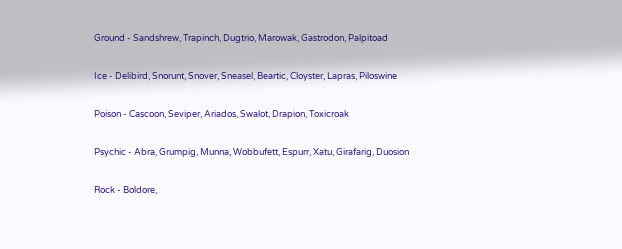Ground - Sandshrew, Trapinch, Dugtrio, Marowak, Gastrodon, Palpitoad

Ice - Delibird, Snorunt, Snover, Sneasel, Beartic, Cloyster, Lapras, Piloswine

Poison - Cascoon, Seviper, Ariados, Swalot, Drapion, Toxicroak

Psychic - Abra, Grumpig, Munna, Wobbufett, Espurr, Xatu, Girafarig, Duosion

Rock - Boldore,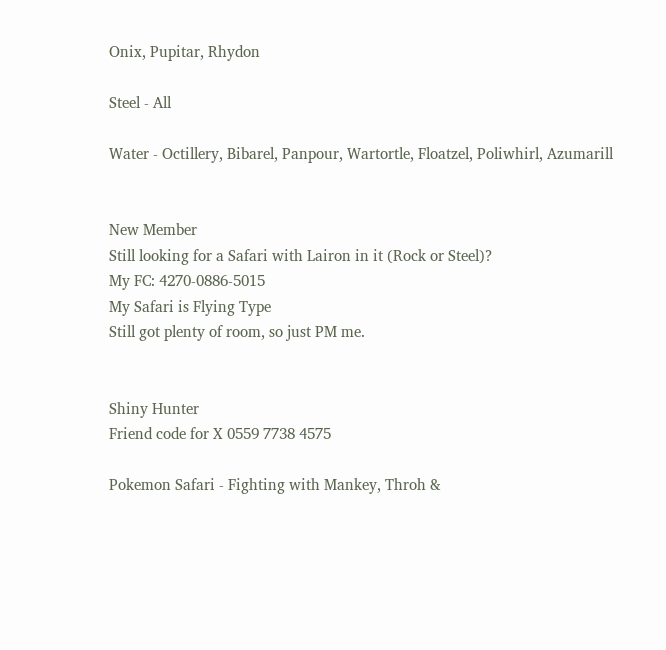Onix, Pupitar, Rhydon

Steel - All

Water - Octillery, Bibarel, Panpour, Wartortle, Floatzel, Poliwhirl, Azumarill


New Member
Still looking for a Safari with Lairon in it (Rock or Steel)?
My FC: 4270-0886-5015
My Safari is Flying Type
Still got plenty of room, so just PM me.


Shiny Hunter
Friend code for X 0559 7738 4575

Pokemon Safari - Fighting with Mankey, Throh &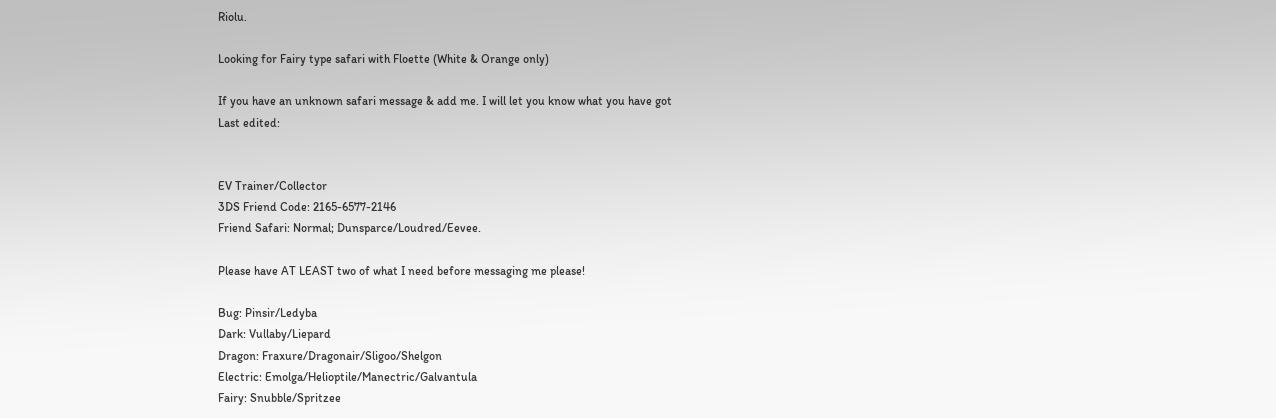Riolu.

Looking for Fairy type safari with Floette (White & Orange only)

If you have an unknown safari message & add me. I will let you know what you have got
Last edited:


EV Trainer/Collector
3DS Friend Code: 2165-6577-2146
Friend Safari: Normal; Dunsparce/Loudred/Eevee.

Please have AT LEAST two of what I need before messaging me please!

Bug: Pinsir/Ledyba
Dark: Vullaby/Liepard
Dragon: Fraxure/Dragonair/Sligoo/Shelgon
Electric: Emolga/Helioptile/Manectric/Galvantula
Fairy: Snubble/Spritzee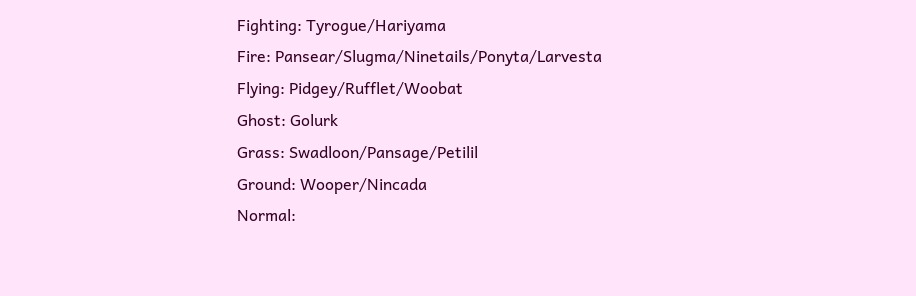Fighting: Tyrogue/Hariyama
Fire: Pansear/Slugma/Ninetails/Ponyta/Larvesta
Flying: Pidgey/Rufflet/Woobat
Ghost: Golurk
Grass: Swadloon/Pansage/Petilil
Ground: Wooper/Nincada
Normal: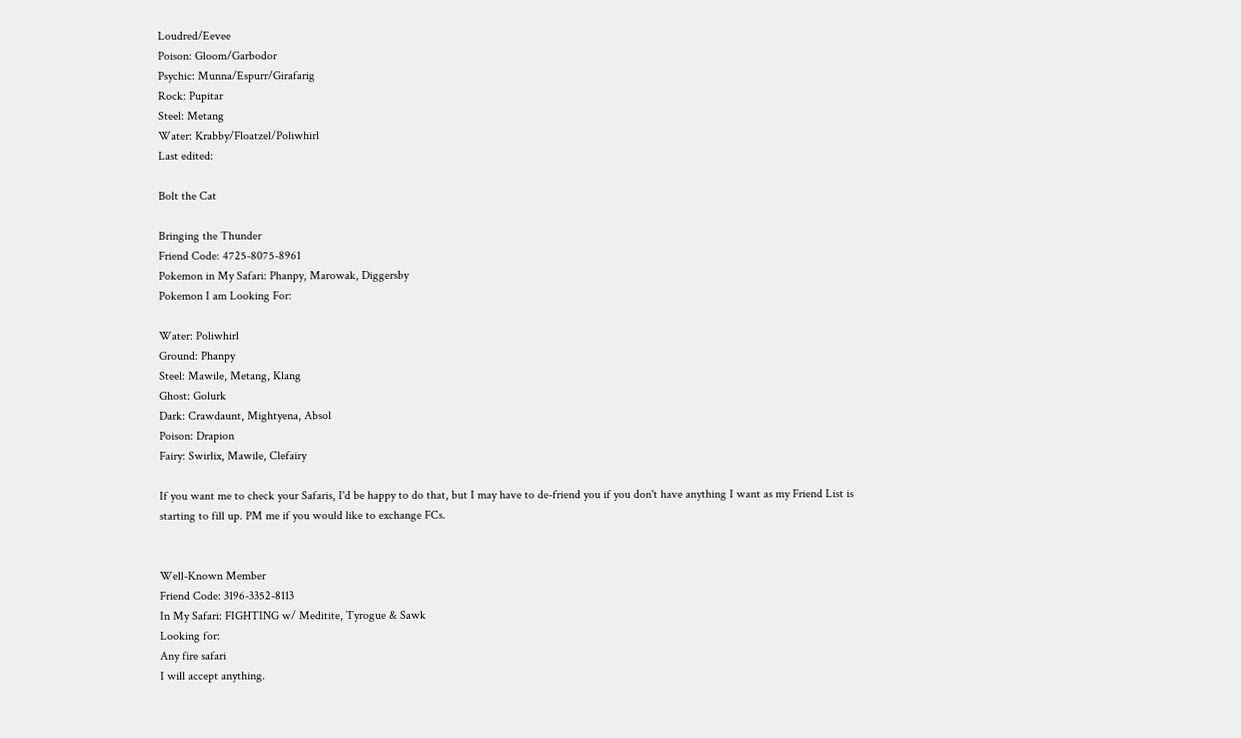Loudred/Eevee
Poison: Gloom/Garbodor
Psychic: Munna/Espurr/Girafarig
Rock: Pupitar
Steel: Metang
Water: Krabby/Floatzel/Poliwhirl
Last edited:

Bolt the Cat

Bringing the Thunder
Friend Code: 4725-8075-8961
Pokemon in My Safari: Phanpy, Marowak, Diggersby
Pokemon I am Looking For:

Water: Poliwhirl
Ground: Phanpy
Steel: Mawile, Metang, Klang
Ghost: Golurk
Dark: Crawdaunt, Mightyena, Absol
Poison: Drapion
Fairy: Swirlix, Mawile, Clefairy

If you want me to check your Safaris, I'd be happy to do that, but I may have to de-friend you if you don't have anything I want as my Friend List is starting to fill up. PM me if you would like to exchange FCs.


Well-Known Member
Friend Code: 3196-3352-8113
In My Safari: FIGHTING w/ Meditite, Tyrogue & Sawk
Looking for:
Any fire safari
I will accept anything.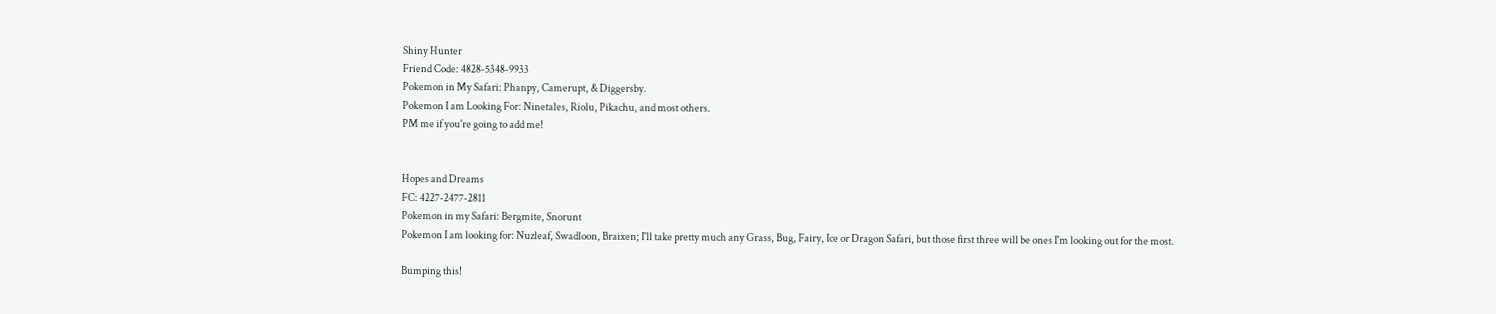Shiny Hunter
Friend Code: 4828-5348-9933
Pokemon in My Safari: Phanpy, Camerupt, & Diggersby.
Pokemon I am Looking For: Ninetales, Riolu, Pikachu, and most others.
PM me if you're going to add me!


Hopes and Dreams
FC: 4227-2477-2811
Pokemon in my Safari: Bergmite, Snorunt
Pokemon I am looking for: Nuzleaf, Swadloon, Braixen; I'll take pretty much any Grass, Bug, Fairy, Ice or Dragon Safari, but those first three will be ones I'm looking out for the most.

Bumping this!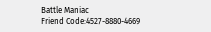Battle Maniac
Friend Code:4527-8880-4669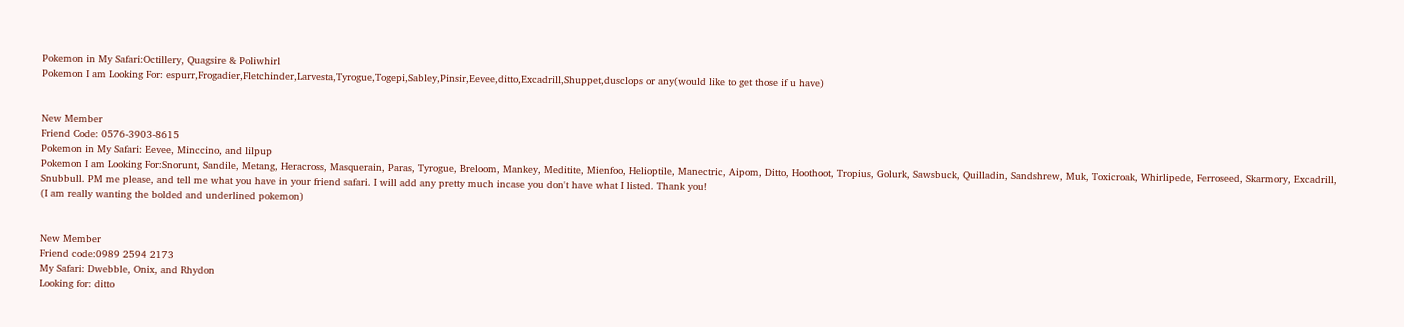Pokemon in My Safari:Octillery, Quagsire & Poliwhirl
Pokemon I am Looking For: espurr,Frogadier,Fletchinder,Larvesta,Tyrogue,Togepi,Sabley,Pinsir,Eevee,ditto,Excadrill,Shuppet,dusclops or any(would like to get those if u have)


New Member
Friend Code: 0576-3903-8615
Pokemon in My Safari: Eevee, Minccino, and lilpup
Pokemon I am Looking For:Snorunt, Sandile, Metang, Heracross, Masquerain, Paras, Tyrogue, Breloom, Mankey, Meditite, Mienfoo, Helioptile, Manectric, Aipom, Ditto, Hoothoot, Tropius, Golurk, Sawsbuck, Quilladin, Sandshrew, Muk, Toxicroak, Whirlipede, Ferroseed, Skarmory, Excadrill, Snubbull. PM me please, and tell me what you have in your friend safari. I will add any pretty much incase you don't have what I listed. Thank you!
(I am really wanting the bolded and underlined pokemon)


New Member
Friend code:0989 2594 2173
My Safari: Dwebble, Onix, and Rhydon
Looking for: ditto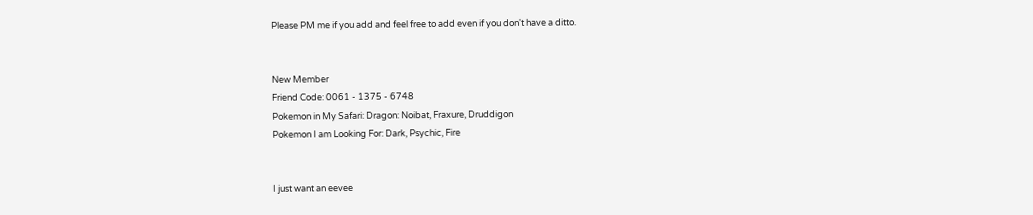Please PM me if you add and feel free to add even if you don't have a ditto.


New Member
Friend Code: 0061 - 1375 - 6748
Pokemon in My Safari: Dragon: Noibat, Fraxure, Druddigon
Pokemon I am Looking For: Dark, Psychic, Fire


I just want an eevee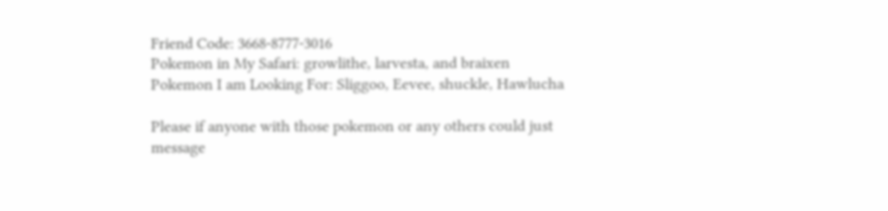Friend Code: 3668-8777-3016
Pokemon in My Safari: growlithe, larvesta, and braixen
Pokemon I am Looking For: Sliggoo, Eevee, shuckle, Hawlucha

Please if anyone with those pokemon or any others could just message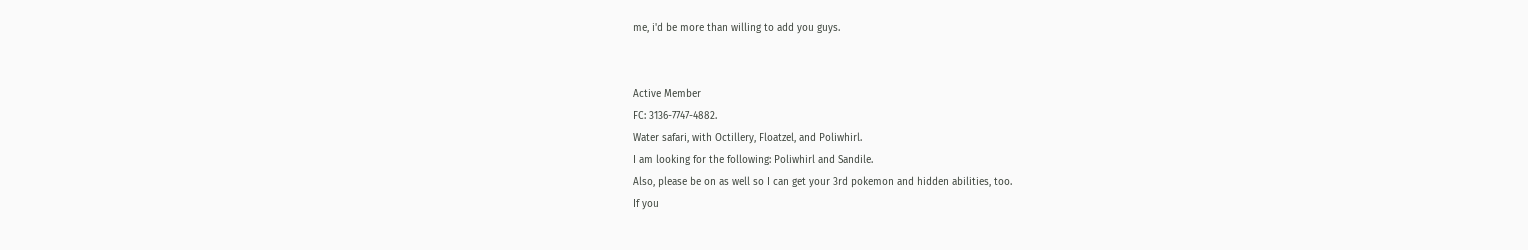me, i'd be more than willing to add you guys.


Active Member
FC: 3136-7747-4882.
Water safari, with Octillery, Floatzel, and Poliwhirl.
I am looking for the following: Poliwhirl and Sandile.
Also, please be on as well so I can get your 3rd pokemon and hidden abilities, too.
If you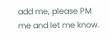add me, please PM me and let me know.